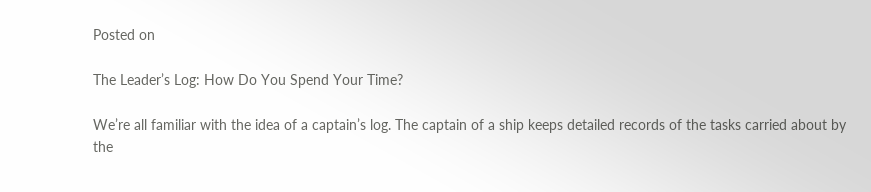Posted on

The Leader’s Log: How Do You Spend Your Time?

We’re all familiar with the idea of a captain’s log. The captain of a ship keeps detailed records of the tasks carried about by the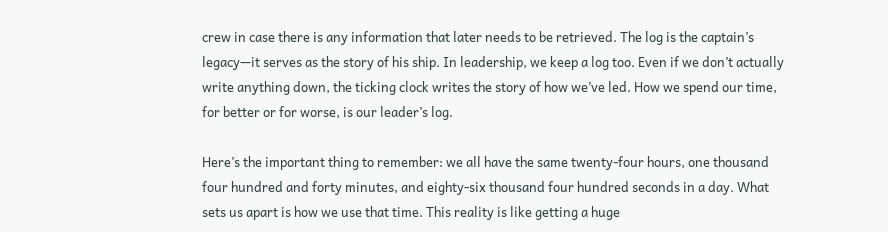crew in case there is any information that later needs to be retrieved. The log is the captain’s legacy—it serves as the story of his ship. In leadership, we keep a log too. Even if we don’t actually write anything down, the ticking clock writes the story of how we’ve led. How we spend our time, for better or for worse, is our leader’s log.

Here’s the important thing to remember: we all have the same twenty-four hours, one thousand four hundred and forty minutes, and eighty-six thousand four hundred seconds in a day. What sets us apart is how we use that time. This reality is like getting a huge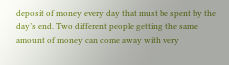deposit of money every day that must be spent by the day’s end. Two different people getting the same amount of money can come away with very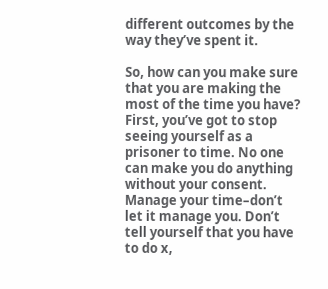different outcomes by the way they’ve spent it.

So, how can you make sure that you are making the most of the time you have? First, you’ve got to stop seeing yourself as a prisoner to time. No one can make you do anything without your consent. Manage your time–don’t let it manage you. Don’t tell yourself that you have to do x,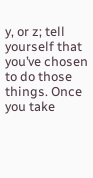y, or z; tell yourself that you’ve chosen to do those things. Once you take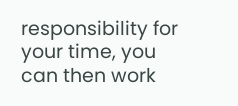responsibility for your time, you can then work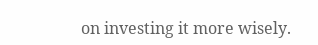on investing it more wisely.